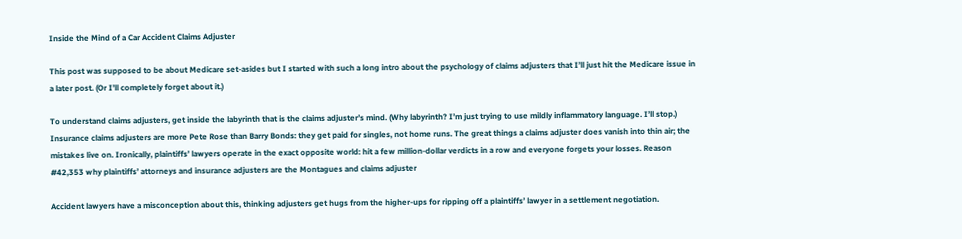Inside the Mind of a Car Accident Claims Adjuster

This post was supposed to be about Medicare set-asides but I started with such a long intro about the psychology of claims adjusters that I’ll just hit the Medicare issue in a later post. (Or I’ll completely forget about it.)

To understand claims adjusters, get inside the labyrinth that is the claims adjuster’s mind. (Why labyrinth? I’m just trying to use mildly inflammatory language. I’ll stop.) Insurance claims adjusters are more Pete Rose than Barry Bonds: they get paid for singles, not home runs. The great things a claims adjuster does vanish into thin air; the mistakes live on. Ironically, plaintiffs’ lawyers operate in the exact opposite world: hit a few million-dollar verdicts in a row and everyone forgets your losses. Reason #42,353 why plaintiffs’ attorneys and insurance adjusters are the Montagues and claims adjuster

Accident lawyers have a misconception about this, thinking adjusters get hugs from the higher-ups for ripping off a plaintiffs’ lawyer in a settlement negotiation.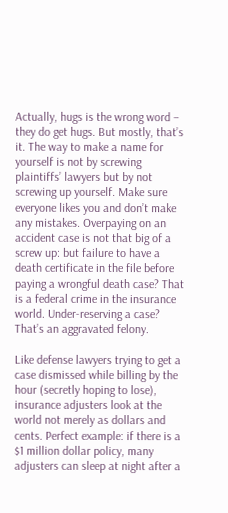Actually, hugs is the wrong word – they do get hugs. But mostly, that’s it. The way to make a name for yourself is not by screwing plaintiffs’ lawyers but by not screwing up yourself. Make sure everyone likes you and don’t make any mistakes. Overpaying on an accident case is not that big of a screw up: but failure to have a death certificate in the file before paying a wrongful death case? That is a federal crime in the insurance world. Under-reserving a case? That’s an aggravated felony.

Like defense lawyers trying to get a case dismissed while billing by the hour (secretly hoping to lose), insurance adjusters look at the world not merely as dollars and cents. Perfect example: if there is a $1 million dollar policy, many adjusters can sleep at night after a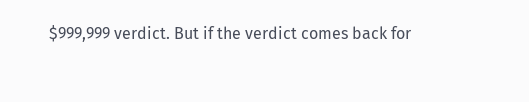$999,999 verdict. But if the verdict comes back for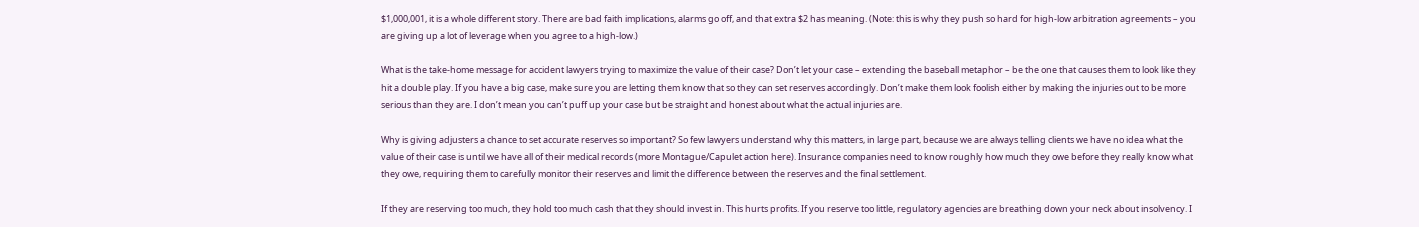$1,000,001, it is a whole different story. There are bad faith implications, alarms go off, and that extra $2 has meaning. (Note: this is why they push so hard for high-low arbitration agreements – you are giving up a lot of leverage when you agree to a high-low.)

What is the take-home message for accident lawyers trying to maximize the value of their case? Don’t let your case – extending the baseball metaphor – be the one that causes them to look like they hit a double play. If you have a big case, make sure you are letting them know that so they can set reserves accordingly. Don’t make them look foolish either by making the injuries out to be more serious than they are. I don’t mean you can’t puff up your case but be straight and honest about what the actual injuries are.

Why is giving adjusters a chance to set accurate reserves so important? So few lawyers understand why this matters, in large part, because we are always telling clients we have no idea what the value of their case is until we have all of their medical records (more Montague/Capulet action here). Insurance companies need to know roughly how much they owe before they really know what they owe, requiring them to carefully monitor their reserves and limit the difference between the reserves and the final settlement.

If they are reserving too much, they hold too much cash that they should invest in. This hurts profits. If you reserve too little, regulatory agencies are breathing down your neck about insolvency. I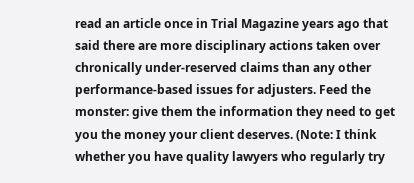read an article once in Trial Magazine years ago that said there are more disciplinary actions taken over chronically under-reserved claims than any other performance-based issues for adjusters. Feed the monster: give them the information they need to get you the money your client deserves. (Note: I think whether you have quality lawyers who regularly try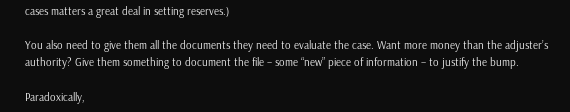cases matters a great deal in setting reserves.)

You also need to give them all the documents they need to evaluate the case. Want more money than the adjuster’s authority? Give them something to document the file – some “new” piece of information – to justify the bump.

Paradoxically,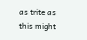as trite as this might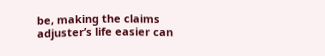be, making the claims adjuster’s life easier can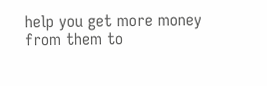help you get more money from them to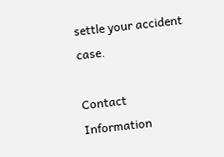settle your accident case.

Contact Information